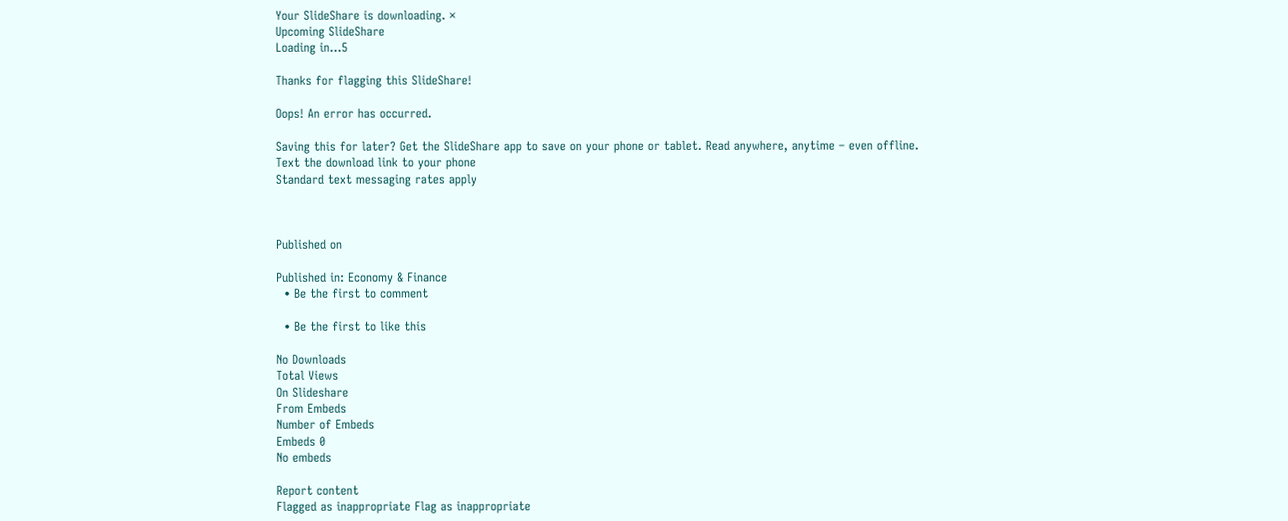Your SlideShare is downloading. ×
Upcoming SlideShare
Loading in...5

Thanks for flagging this SlideShare!

Oops! An error has occurred.

Saving this for later? Get the SlideShare app to save on your phone or tablet. Read anywhere, anytime – even offline.
Text the download link to your phone
Standard text messaging rates apply



Published on

Published in: Economy & Finance
  • Be the first to comment

  • Be the first to like this

No Downloads
Total Views
On Slideshare
From Embeds
Number of Embeds
Embeds 0
No embeds

Report content
Flagged as inappropriate Flag as inappropriate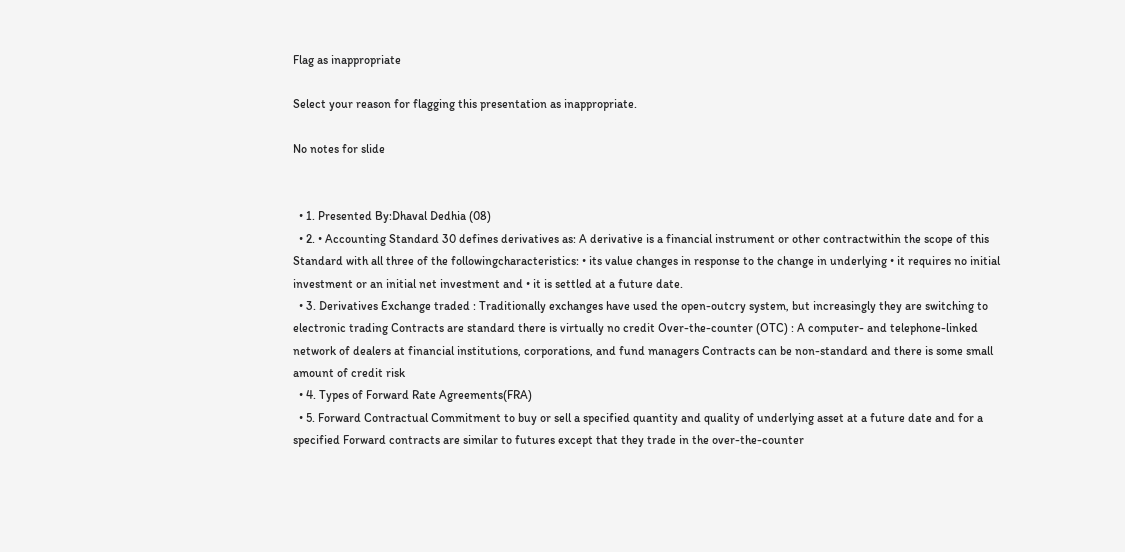Flag as inappropriate

Select your reason for flagging this presentation as inappropriate.

No notes for slide


  • 1. Presented By:Dhaval Dedhia (08)
  • 2. • Accounting Standard 30 defines derivatives as: A derivative is a financial instrument or other contractwithin the scope of this Standard with all three of the followingcharacteristics: • its value changes in response to the change in underlying • it requires no initial investment or an initial net investment and • it is settled at a future date.
  • 3. Derivatives Exchange traded : Traditionally exchanges have used the open-outcry system, but increasingly they are switching to electronic trading Contracts are standard there is virtually no credit Over-the-counter (OTC) : A computer- and telephone-linked network of dealers at financial institutions, corporations, and fund managers Contracts can be non-standard and there is some small amount of credit risk
  • 4. Types of Forward Rate Agreements(FRA)
  • 5. Forward Contractual Commitment to buy or sell a specified quantity and quality of underlying asset at a future date and for a specified Forward contracts are similar to futures except that they trade in the over-the-counter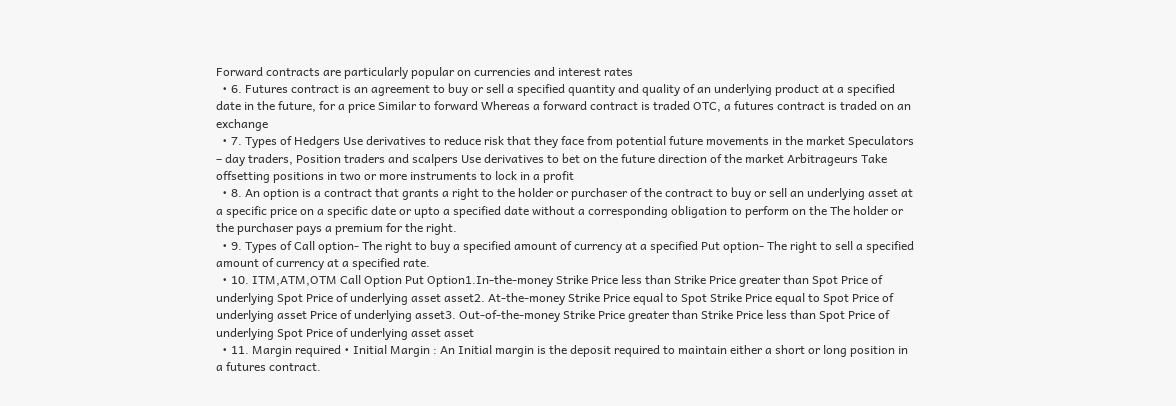Forward contracts are particularly popular on currencies and interest rates
  • 6. Futures contract is an agreement to buy or sell a specified quantity and quality of an underlying product at a specified date in the future, for a price Similar to forward Whereas a forward contract is traded OTC, a futures contract is traded on an exchange
  • 7. Types of Hedgers Use derivatives to reduce risk that they face from potential future movements in the market Speculators – day traders, Position traders and scalpers Use derivatives to bet on the future direction of the market Arbitrageurs Take offsetting positions in two or more instruments to lock in a profit
  • 8. An option is a contract that grants a right to the holder or purchaser of the contract to buy or sell an underlying asset at a specific price on a specific date or upto a specified date without a corresponding obligation to perform on the The holder or the purchaser pays a premium for the right.
  • 9. Types of Call option- The right to buy a specified amount of currency at a specified Put option- The right to sell a specified amount of currency at a specified rate.
  • 10. ITM,ATM,OTM Call Option Put Option1.In-the-money Strike Price less than Strike Price greater than Spot Price of underlying Spot Price of underlying asset asset2. At-the-money Strike Price equal to Spot Strike Price equal to Spot Price of underlying asset Price of underlying asset3. Out-of-the-money Strike Price greater than Strike Price less than Spot Price of underlying Spot Price of underlying asset asset
  • 11. Margin required • Initial Margin : An Initial margin is the deposit required to maintain either a short or long position in a futures contract.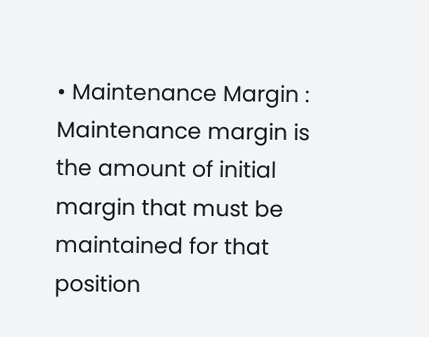• Maintenance Margin : Maintenance margin is the amount of initial margin that must be maintained for that position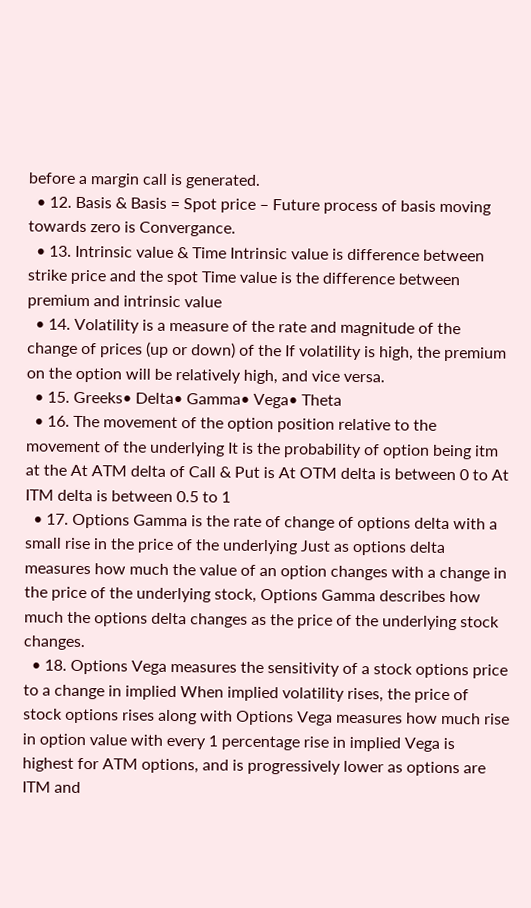before a margin call is generated.
  • 12. Basis & Basis = Spot price – Future process of basis moving towards zero is Convergance.
  • 13. Intrinsic value & Time Intrinsic value is difference between strike price and the spot Time value is the difference between premium and intrinsic value
  • 14. Volatility is a measure of the rate and magnitude of the change of prices (up or down) of the If volatility is high, the premium on the option will be relatively high, and vice versa.
  • 15. Greeks• Delta• Gamma• Vega• Theta
  • 16. The movement of the option position relative to the movement of the underlying It is the probability of option being itm at the At ATM delta of Call & Put is At OTM delta is between 0 to At ITM delta is between 0.5 to 1
  • 17. Options Gamma is the rate of change of options delta with a small rise in the price of the underlying Just as options delta measures how much the value of an option changes with a change in the price of the underlying stock, Options Gamma describes how much the options delta changes as the price of the underlying stock changes.
  • 18. Options Vega measures the sensitivity of a stock options price to a change in implied When implied volatility rises, the price of stock options rises along with Options Vega measures how much rise in option value with every 1 percentage rise in implied Vega is highest for ATM options, and is progressively lower as options are ITM and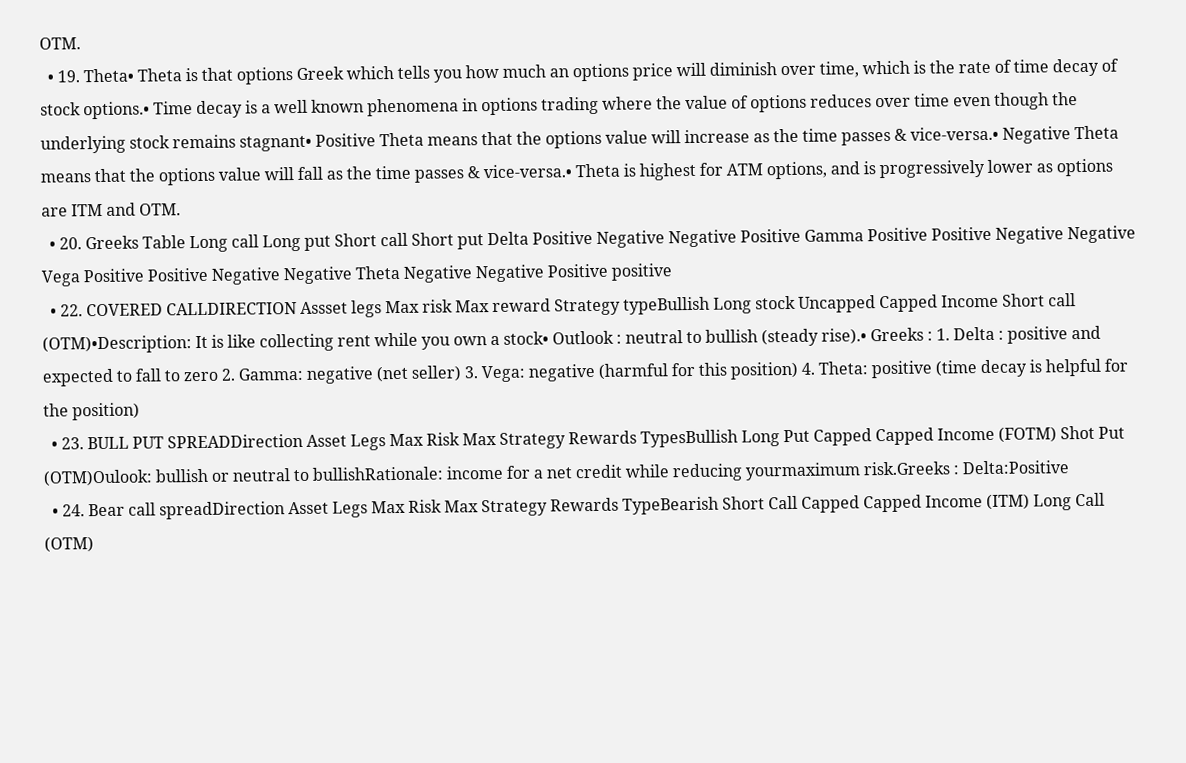OTM.
  • 19. Theta• Theta is that options Greek which tells you how much an options price will diminish over time, which is the rate of time decay of stock options.• Time decay is a well known phenomena in options trading where the value of options reduces over time even though the underlying stock remains stagnant• Positive Theta means that the options value will increase as the time passes & vice-versa.• Negative Theta means that the options value will fall as the time passes & vice-versa.• Theta is highest for ATM options, and is progressively lower as options are ITM and OTM.
  • 20. Greeks Table Long call Long put Short call Short put Delta Positive Negative Negative Positive Gamma Positive Positive Negative Negative Vega Positive Positive Negative Negative Theta Negative Negative Positive positive
  • 22. COVERED CALLDIRECTION Assset legs Max risk Max reward Strategy typeBullish Long stock Uncapped Capped Income Short call (OTM)•Description: It is like collecting rent while you own a stock• Outlook : neutral to bullish (steady rise).• Greeks : 1. Delta : positive and expected to fall to zero 2. Gamma: negative (net seller) 3. Vega: negative (harmful for this position) 4. Theta: positive (time decay is helpful for the position)
  • 23. BULL PUT SPREADDirection Asset Legs Max Risk Max Strategy Rewards TypesBullish Long Put Capped Capped Income (FOTM) Shot Put (OTM)Oulook: bullish or neutral to bullishRationale: income for a net credit while reducing yourmaximum risk.Greeks : Delta:Positive
  • 24. Bear call spreadDirection Asset Legs Max Risk Max Strategy Rewards TypeBearish Short Call Capped Capped Income (ITM) Long Call (OTM)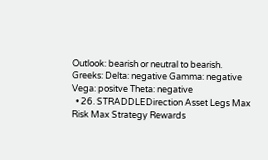Outlook: bearish or neutral to bearish. Greeks: Delta: negative Gamma: negative Vega: positve Theta: negative
  • 26. STRADDLEDirection Asset Legs Max Risk Max Strategy Rewards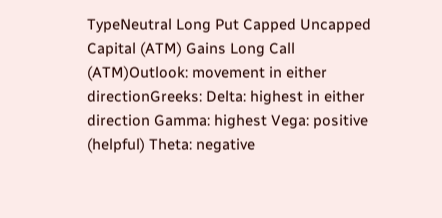TypeNeutral Long Put Capped Uncapped Capital (ATM) Gains Long Call (ATM)Outlook: movement in either directionGreeks: Delta: highest in either direction Gamma: highest Vega: positive (helpful) Theta: negative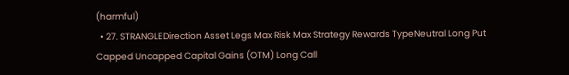(harmful)
  • 27. STRANGLEDirection Asset Legs Max Risk Max Strategy Rewards TypeNeutral Long Put Capped Uncapped Capital Gains (OTM) Long Call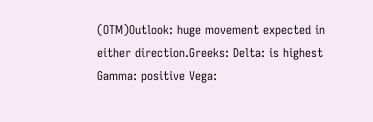(OTM)Outlook: huge movement expected in either direction.Greeks: Delta: is highest Gamma: positive Vega: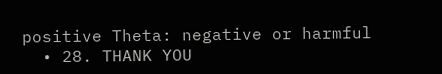positive Theta: negative or harmful
  • 28. THANK YOU